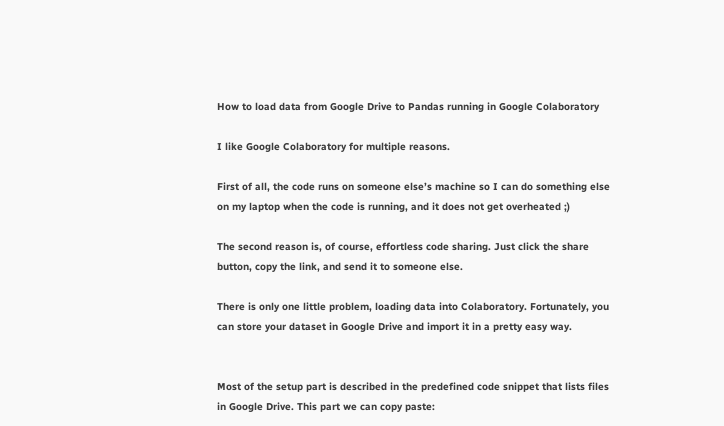How to load data from Google Drive to Pandas running in Google Colaboratory

I like Google Colaboratory for multiple reasons.

First of all, the code runs on someone else’s machine so I can do something else on my laptop when the code is running, and it does not get overheated ;)

The second reason is, of course, effortless code sharing. Just click the share button, copy the link, and send it to someone else.

There is only one little problem, loading data into Colaboratory. Fortunately, you can store your dataset in Google Drive and import it in a pretty easy way.


Most of the setup part is described in the predefined code snippet that lists files in Google Drive. This part we can copy paste: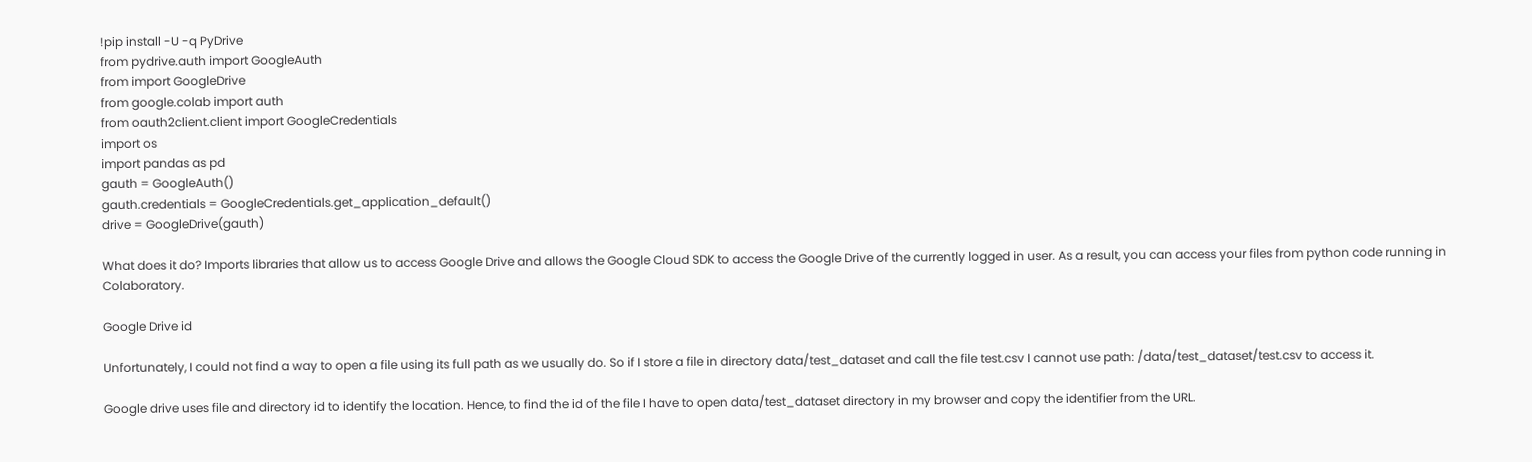!pip install -U -q PyDrive
from pydrive.auth import GoogleAuth
from import GoogleDrive
from google.colab import auth
from oauth2client.client import GoogleCredentials
import os
import pandas as pd
gauth = GoogleAuth()
gauth.credentials = GoogleCredentials.get_application_default()
drive = GoogleDrive(gauth)

What does it do? Imports libraries that allow us to access Google Drive and allows the Google Cloud SDK to access the Google Drive of the currently logged in user. As a result, you can access your files from python code running in Colaboratory.

Google Drive id

Unfortunately, I could not find a way to open a file using its full path as we usually do. So if I store a file in directory data/test_dataset and call the file test.csv I cannot use path: /data/test_dataset/test.csv to access it.

Google drive uses file and directory id to identify the location. Hence, to find the id of the file I have to open data/test_dataset directory in my browser and copy the identifier from the URL.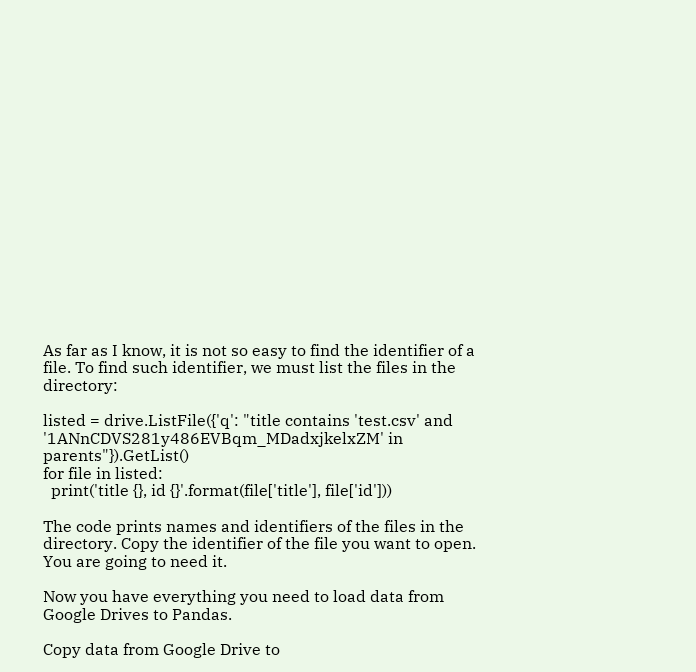As far as I know, it is not so easy to find the identifier of a file. To find such identifier, we must list the files in the directory:

listed = drive.ListFile({'q': "title contains 'test.csv' and '1ANnCDVS281y486EVBqm_MDadxjkelxZM' in parents"}).GetList()
for file in listed:
  print('title {}, id {}'.format(file['title'], file['id']))

The code prints names and identifiers of the files in the directory. Copy the identifier of the file you want to open. You are going to need it.

Now you have everything you need to load data from Google Drives to Pandas.

Copy data from Google Drive to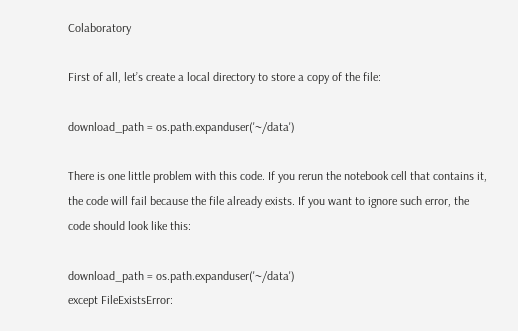Colaboratory

First of all, let’s create a local directory to store a copy of the file:

download_path = os.path.expanduser('~/data')

There is one little problem with this code. If you rerun the notebook cell that contains it, the code will fail because the file already exists. If you want to ignore such error, the code should look like this:

download_path = os.path.expanduser('~/data')
except FileExistsError: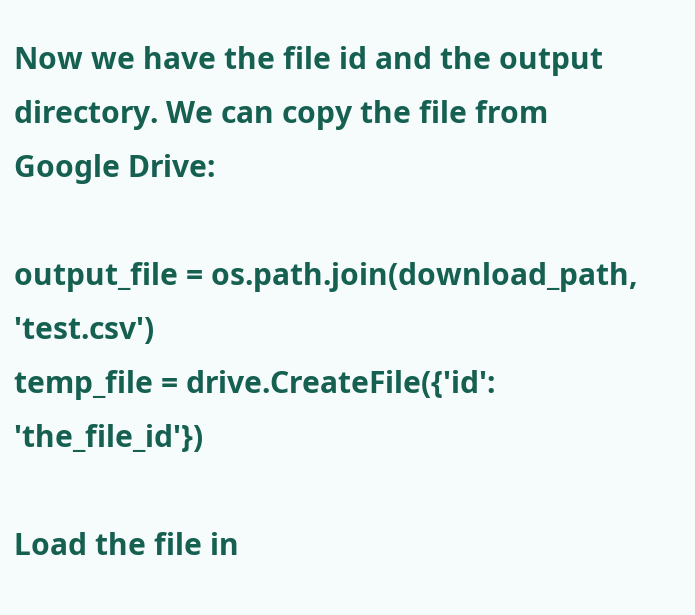Now we have the file id and the output directory. We can copy the file from Google Drive:

output_file = os.path.join(download_path, 'test.csv')
temp_file = drive.CreateFile({'id': 'the_file_id'})

Load the file in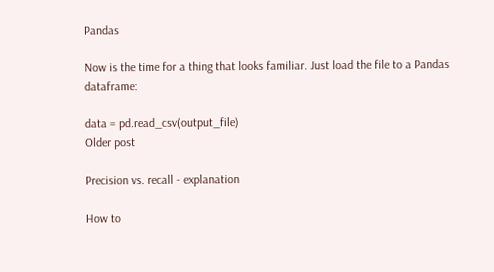Pandas

Now is the time for a thing that looks familiar. Just load the file to a Pandas dataframe:

data = pd.read_csv(output_file)
Older post

Precision vs. recall - explanation

How to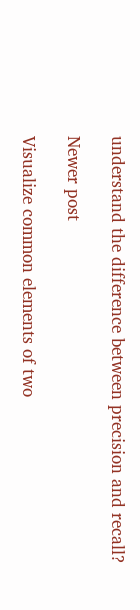understand the difference between precision and recall?

Newer post

Visualize common elements of two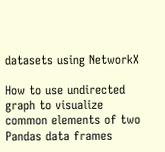datasets using NetworkX

How to use undirected graph to visualize common elements of two Pandas data frames